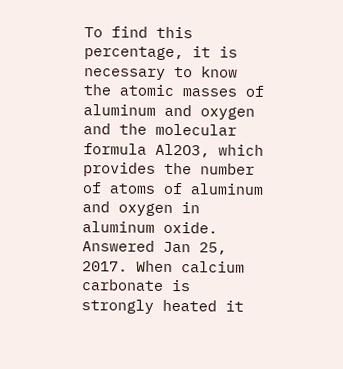To find this percentage, it is necessary to know the atomic masses of aluminum and oxygen and the molecular formula Al2O3, which provides the number of atoms of aluminum and oxygen in aluminum oxide. Answered Jan 25, 2017. When calcium carbonate is strongly heated it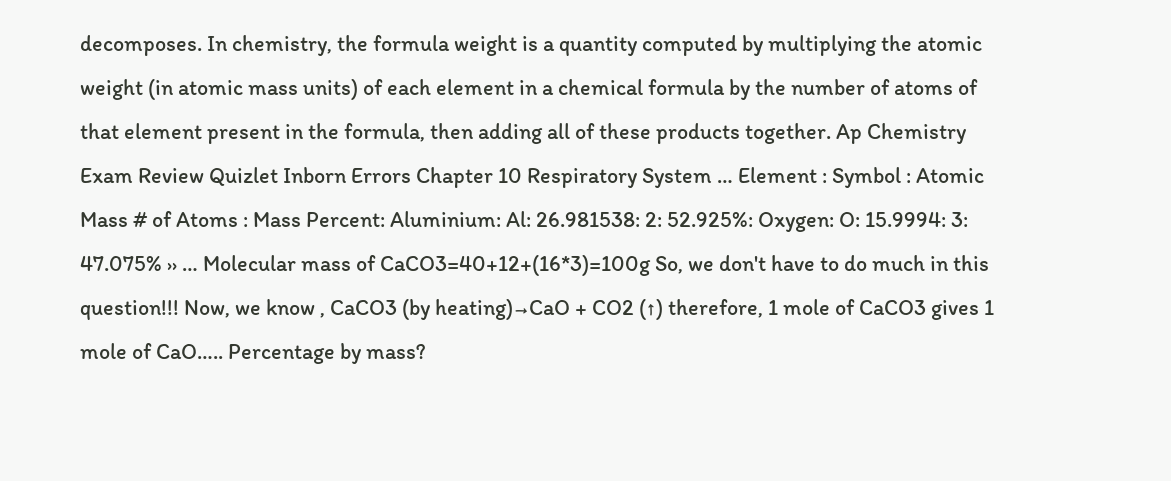decomposes. In chemistry, the formula weight is a quantity computed by multiplying the atomic weight (in atomic mass units) of each element in a chemical formula by the number of atoms of that element present in the formula, then adding all of these products together. Ap Chemistry Exam Review Quizlet Inborn Errors Chapter 10 Respiratory System … Element : Symbol : Atomic Mass # of Atoms : Mass Percent: Aluminium: Al: 26.981538: 2: 52.925%: Oxygen: O: 15.9994: 3: 47.075% ›› … Molecular mass of CaCO3=40+12+(16*3)=100g So, we don't have to do much in this question!!! Now, we know , CaCO3 (by heating)→CaO + CO2 (↑) therefore, 1 mole of CaCO3 gives 1 mole of CaO….. Percentage by mass?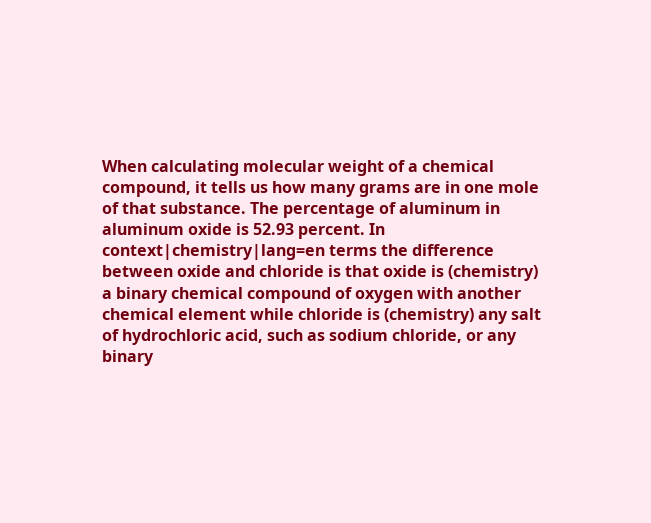When calculating molecular weight of a chemical compound, it tells us how many grams are in one mole of that substance. The percentage of aluminum in aluminum oxide is 52.93 percent. In context|chemistry|lang=en terms the difference between oxide and chloride is that oxide is (chemistry) a binary chemical compound of oxygen with another chemical element while chloride is (chemistry) any salt of hydrochloric acid, such as sodium chloride, or any binary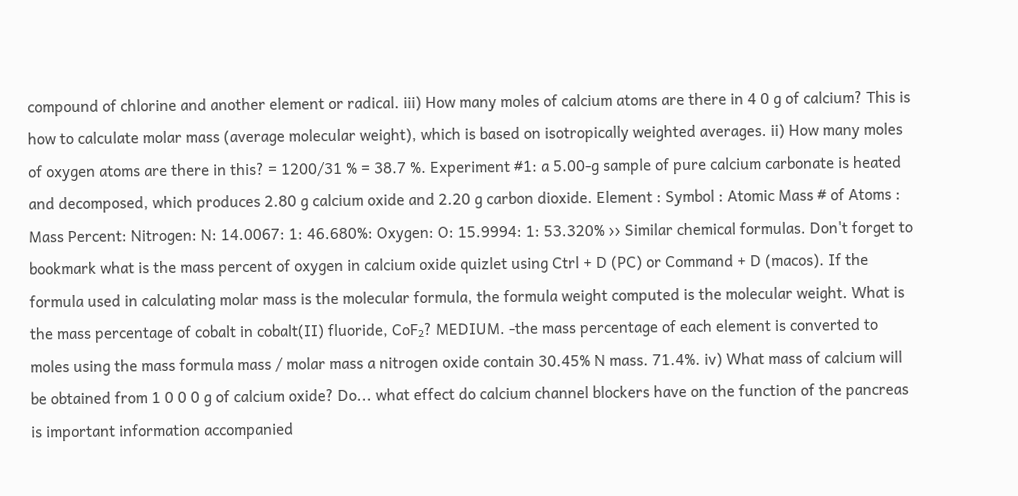compound of chlorine and another element or radical. iii) How many moles of calcium atoms are there in 4 0 g of calcium? This is how to calculate molar mass (average molecular weight), which is based on isotropically weighted averages. ii) How many moles of oxygen atoms are there in this? = 1200/31 % = 38.7 %. Experiment #1: a 5.00-g sample of pure calcium carbonate is heated and decomposed, which produces 2.80 g calcium oxide and 2.20 g carbon dioxide. Element : Symbol : Atomic Mass # of Atoms : Mass Percent: Nitrogen: N: 14.0067: 1: 46.680%: Oxygen: O: 15.9994: 1: 53.320% ›› Similar chemical formulas. Don't forget to bookmark what is the mass percent of oxygen in calcium oxide quizlet using Ctrl + D (PC) or Command + D (macos). If the formula used in calculating molar mass is the molecular formula, the formula weight computed is the molecular weight. What is the mass percentage of cobalt in cobalt(II) fluoride, CoF₂? MEDIUM. -the mass percentage of each element is converted to moles using the mass formula mass / molar mass a nitrogen oxide contain 30.45% N mass. 71.4%. iv) What mass of calcium will be obtained from 1 0 0 0 g of calcium oxide? Do... what effect do calcium channel blockers have on the function of the pancreas is important information accompanied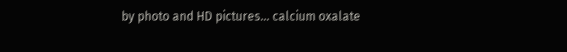by photo and HD pictures... calcium oxalate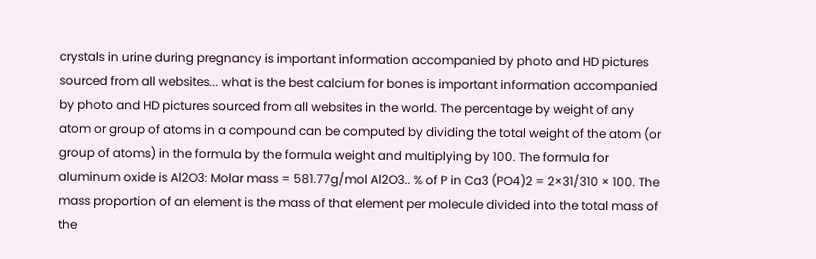crystals in urine during pregnancy is important information accompanied by photo and HD pictures sourced from all websites... what is the best calcium for bones is important information accompanied by photo and HD pictures sourced from all websites in the world. The percentage by weight of any atom or group of atoms in a compound can be computed by dividing the total weight of the atom (or group of atoms) in the formula by the formula weight and multiplying by 100. The formula for aluminum oxide is Al2O3: Molar mass = 581.77g/mol Al2O3.. % of P in Ca3 (PO4)2 = 2×31/310 × 100. The mass proportion of an element is the mass of that element per molecule divided into the total mass of the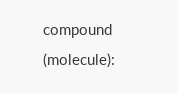compound (molecule):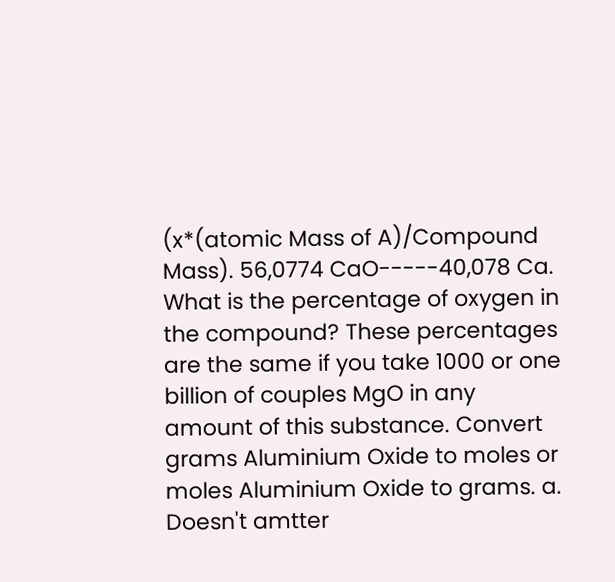(x*(atomic Mass of A)/Compound Mass). 56,0774 CaO-----40,078 Ca. What is the percentage of oxygen in the compound? These percentages are the same if you take 1000 or one billion of couples MgO in any amount of this substance. Convert grams Aluminium Oxide to moles or moles Aluminium Oxide to grams. a. Doesn't amtter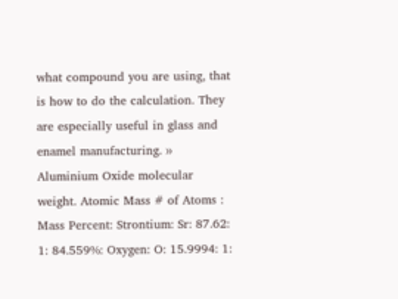what compound you are using, that is how to do the calculation. They are especially useful in glass and enamel manufacturing. ›› Aluminium Oxide molecular weight. Atomic Mass # of Atoms : Mass Percent: Strontium: Sr: 87.62: 1: 84.559%: Oxygen: O: 15.9994: 1: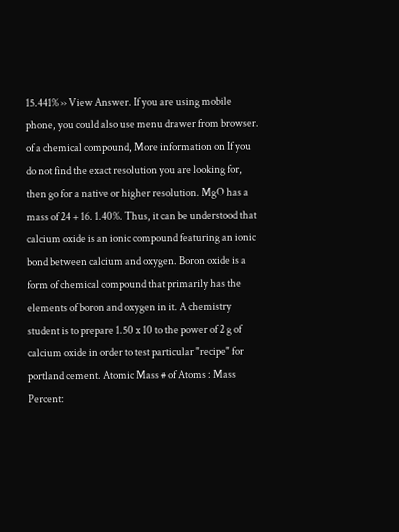15.441% ›› View Answer. If you are using mobile phone, you could also use menu drawer from browser. of a chemical compound, More information on If you do not find the exact resolution you are looking for, then go for a native or higher resolution. MgO has a mass of 24 + 16. 1.40%. Thus, it can be understood that calcium oxide is an ionic compound featuring an ionic bond between calcium and oxygen. Boron oxide is a form of chemical compound that primarily has the elements of boron and oxygen in it. A chemistry student is to prepare 1.50 x 10 to the power of 2 g of calcium oxide in order to test particular "recipe" for portland cement. Atomic Mass # of Atoms : Mass Percent: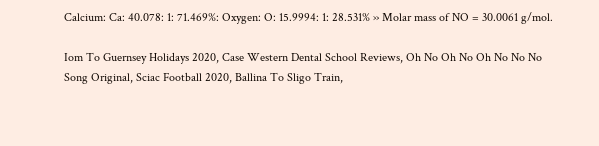Calcium: Ca: 40.078: 1: 71.469%: Oxygen: O: 15.9994: 1: 28.531% ›› Molar mass of NO = 30.0061 g/mol.

Iom To Guernsey Holidays 2020, Case Western Dental School Reviews, Oh No Oh No Oh No No No Song Original, Sciac Football 2020, Ballina To Sligo Train,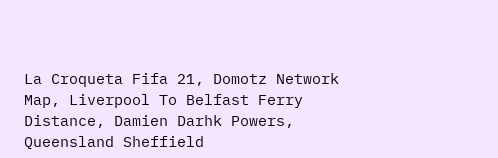La Croqueta Fifa 21, Domotz Network Map, Liverpool To Belfast Ferry Distance, Damien Darhk Powers, Queensland Sheffield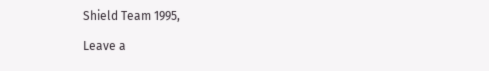Shield Team 1995,

Leave a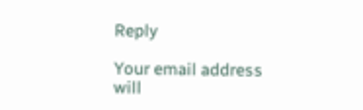Reply

Your email address will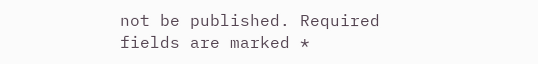not be published. Required fields are marked *